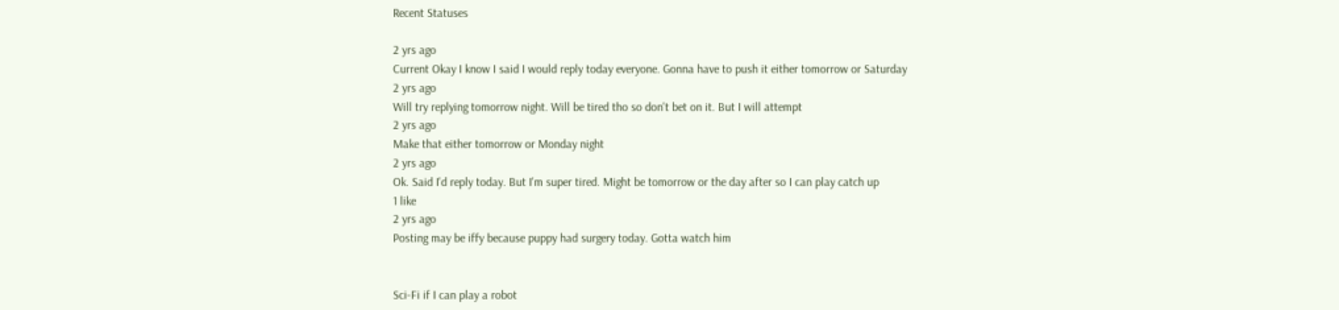Recent Statuses

2 yrs ago
Current Okay I know I said I would reply today everyone. Gonna have to push it either tomorrow or Saturday
2 yrs ago
Will try replying tomorrow night. Will be tired tho so don't bet on it. But I will attempt
2 yrs ago
Make that either tomorrow or Monday night
2 yrs ago
Ok. Said I'd reply today. But I'm super tired. Might be tomorrow or the day after so I can play catch up
1 like
2 yrs ago
Posting may be iffy because puppy had surgery today. Gotta watch him


Sci-Fi if I can play a robot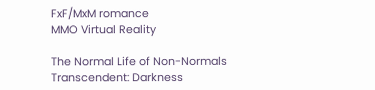FxF/MxM romance
MMO Virtual Reality

The Normal Life of Non-Normals
Transcendent: Darkness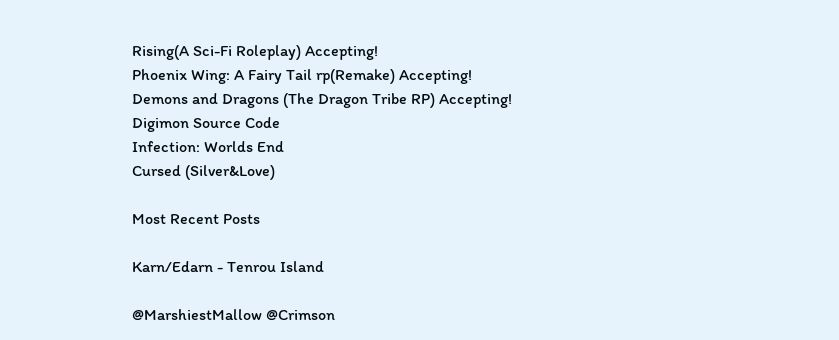Rising(A Sci-Fi Roleplay) Accepting!
Phoenix Wing: A Fairy Tail rp(Remake) Accepting!
Demons and Dragons (The Dragon Tribe RP) Accepting!
Digimon Source Code
Infection: Worlds End
Cursed (Silver&Love)

Most Recent Posts

Karn/Edarn - Tenrou Island

@MarshiestMallow @Crimson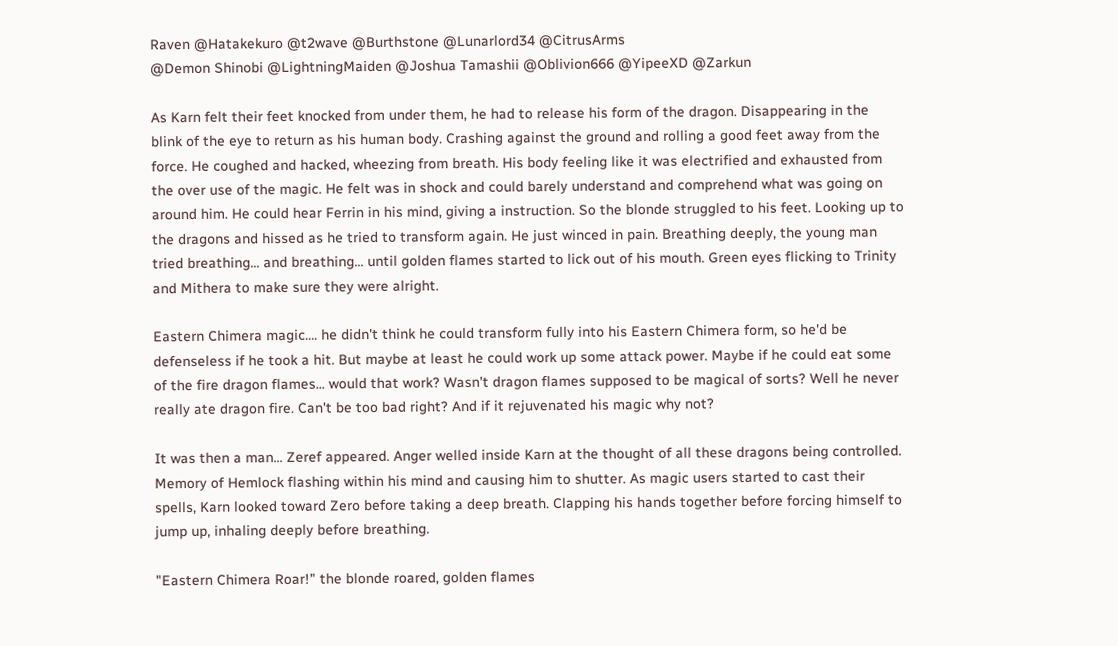Raven @Hatakekuro @t2wave @Burthstone @Lunarlord34 @CitrusArms
@Demon Shinobi @LightningMaiden @Joshua Tamashii @Oblivion666 @YipeeXD @Zarkun

As Karn felt their feet knocked from under them, he had to release his form of the dragon. Disappearing in the blink of the eye to return as his human body. Crashing against the ground and rolling a good feet away from the force. He coughed and hacked, wheezing from breath. His body feeling like it was electrified and exhausted from the over use of the magic. He felt was in shock and could barely understand and comprehend what was going on around him. He could hear Ferrin in his mind, giving a instruction. So the blonde struggled to his feet. Looking up to the dragons and hissed as he tried to transform again. He just winced in pain. Breathing deeply, the young man tried breathing... and breathing... until golden flames started to lick out of his mouth. Green eyes flicking to Trinity and Mithera to make sure they were alright.

Eastern Chimera magic.... he didn't think he could transform fully into his Eastern Chimera form, so he'd be defenseless if he took a hit. But maybe at least he could work up some attack power. Maybe if he could eat some of the fire dragon flames... would that work? Wasn't dragon flames supposed to be magical of sorts? Well he never really ate dragon fire. Can't be too bad right? And if it rejuvenated his magic why not?

It was then a man... Zeref appeared. Anger welled inside Karn at the thought of all these dragons being controlled. Memory of Hemlock flashing within his mind and causing him to shutter. As magic users started to cast their spells, Karn looked toward Zero before taking a deep breath. Clapping his hands together before forcing himself to jump up, inhaling deeply before breathing.

"Eastern Chimera Roar!" the blonde roared, golden flames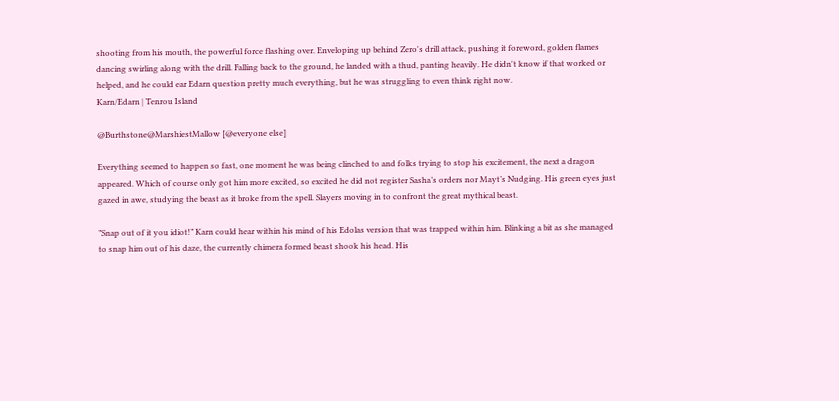shooting from his mouth, the powerful force flashing over. Enveloping up behind Zero's drill attack, pushing it foreword, golden flames dancing swirling along with the drill. Falling back to the ground, he landed with a thud, panting heavily. He didn't know if that worked or helped, and he could ear Edarn question pretty much everything, but he was struggling to even think right now.
Karn/Edarn | Tenrou Island

@Burthstone@MarshiestMallow [@everyone else]

Everything seemed to happen so fast, one moment he was being clinched to and folks trying to stop his excitement, the next a dragon appeared. Which of course only got him more excited, so excited he did not register Sasha’s orders nor Mayt’s Nudging. His green eyes just gazed in awe, studying the beast as it broke from the spell. Slayers moving in to confront the great mythical beast.

”Snap out of it you idiot!” Karn could hear within his mind of his Edolas version that was trapped within him. Blinking a bit as she managed to snap him out of his daze, the currently chimera formed beast shook his head. His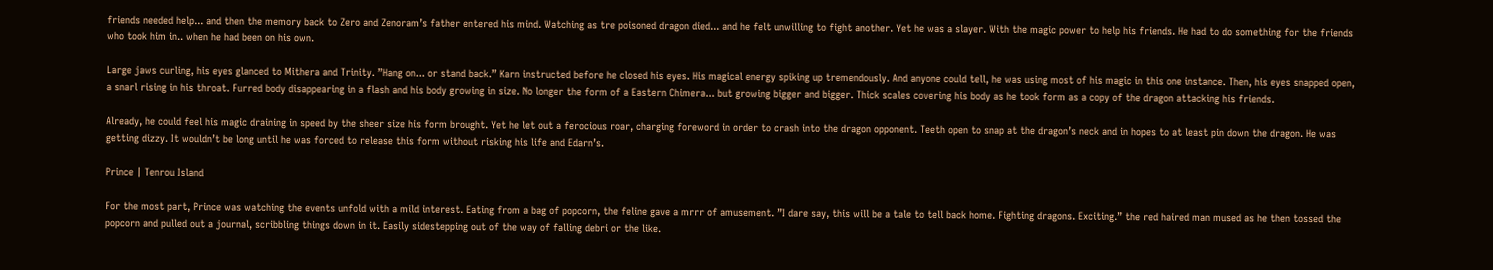friends needed help... and then the memory back to Zero and Zenoram’s father entered his mind. Watching as tre poisoned dragon died... and he felt unwilling to fight another. Yet he was a slayer. With the magic power to help his friends. He had to do something for the friends who took him in.. when he had been on his own.

Large jaws curling, his eyes glanced to Mithera and Trinity. ”Hang on... or stand back.” Karn instructed before he closed his eyes. His magical energy spiking up tremendously. And anyone could tell, he was using most of his magic in this one instance. Then, his eyes snapped open, a snarl rising in his throat. Furred body disappearing in a flash and his body growing in size. No longer the form of a Eastern Chimera... but growing bigger and bigger. Thick scales covering his body as he took form as a copy of the dragon attacking his friends.

Already, he could feel his magic draining in speed by the sheer size his form brought. Yet he let out a ferocious roar, charging foreword in order to crash into the dragon opponent. Teeth open to snap at the dragon’s neck and in hopes to at least pin down the dragon. He was getting dizzy. It wouldn’t be long until he was forced to release this form without risking his life and Edarn’s.

Prince | Tenrou Island

For the most part, Prince was watching the events unfold with a mild interest. Eating from a bag of popcorn, the feline gave a mrrr of amusement. ”I dare say, this will be a tale to tell back home. Fighting dragons. Exciting.” the red haired man mused as he then tossed the popcorn and pulled out a journal, scribbling things down in it. Easily sidestepping out of the way of falling debri or the like.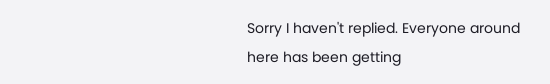Sorry I haven't replied. Everyone around here has been getting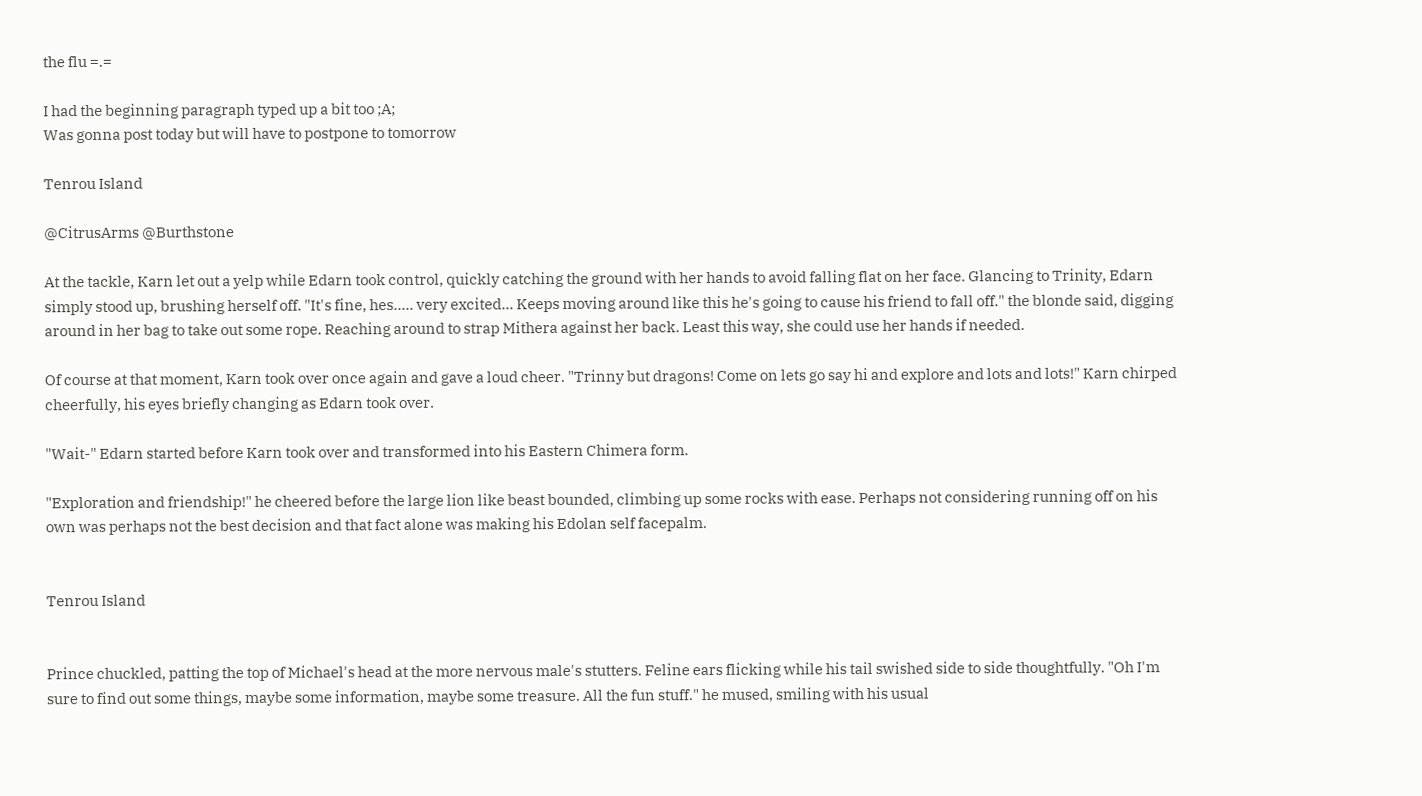the flu =.=

I had the beginning paragraph typed up a bit too ;A;
Was gonna post today but will have to postpone to tomorrow

Tenrou Island

@CitrusArms @Burthstone

At the tackle, Karn let out a yelp while Edarn took control, quickly catching the ground with her hands to avoid falling flat on her face. Glancing to Trinity, Edarn simply stood up, brushing herself off. "It's fine, hes..... very excited... Keeps moving around like this he's going to cause his friend to fall off." the blonde said, digging around in her bag to take out some rope. Reaching around to strap Mithera against her back. Least this way, she could use her hands if needed.

Of course at that moment, Karn took over once again and gave a loud cheer. "Trinny but dragons! Come on lets go say hi and explore and lots and lots!" Karn chirped cheerfully, his eyes briefly changing as Edarn took over.

"Wait-" Edarn started before Karn took over and transformed into his Eastern Chimera form.

"Exploration and friendship!" he cheered before the large lion like beast bounded, climbing up some rocks with ease. Perhaps not considering running off on his own was perhaps not the best decision and that fact alone was making his Edolan self facepalm.


Tenrou Island


Prince chuckled, patting the top of Michael's head at the more nervous male's stutters. Feline ears flicking while his tail swished side to side thoughtfully. "Oh I'm sure to find out some things, maybe some information, maybe some treasure. All the fun stuff." he mused, smiling with his usual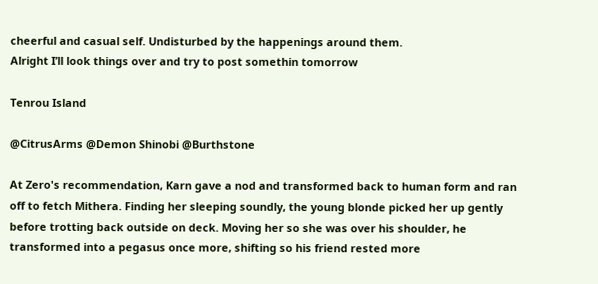cheerful and casual self. Undisturbed by the happenings around them.
Alright I’ll look things over and try to post somethin tomorrow

Tenrou Island

@CitrusArms @Demon Shinobi @Burthstone

At Zero's recommendation, Karn gave a nod and transformed back to human form and ran off to fetch Mithera. Finding her sleeping soundly, the young blonde picked her up gently before trotting back outside on deck. Moving her so she was over his shoulder, he transformed into a pegasus once more, shifting so his friend rested more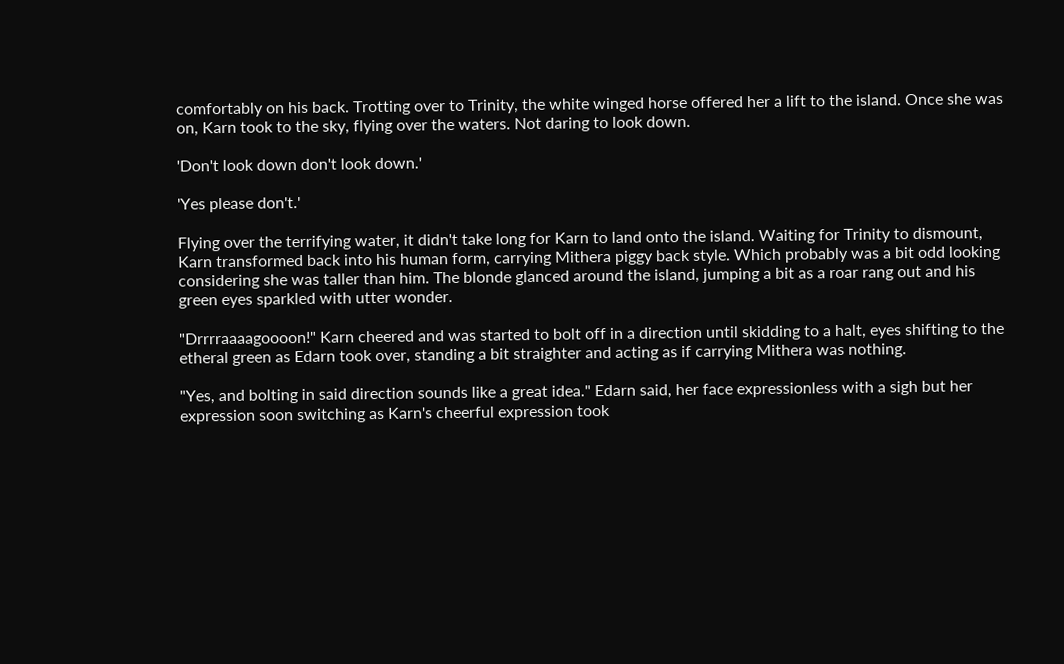comfortably on his back. Trotting over to Trinity, the white winged horse offered her a lift to the island. Once she was on, Karn took to the sky, flying over the waters. Not daring to look down.

'Don't look down don't look down.'

'Yes please don't.'

Flying over the terrifying water, it didn't take long for Karn to land onto the island. Waiting for Trinity to dismount, Karn transformed back into his human form, carrying Mithera piggy back style. Which probably was a bit odd looking considering she was taller than him. The blonde glanced around the island, jumping a bit as a roar rang out and his green eyes sparkled with utter wonder.

"Drrrraaaagoooon!" Karn cheered and was started to bolt off in a direction until skidding to a halt, eyes shifting to the etheral green as Edarn took over, standing a bit straighter and acting as if carrying Mithera was nothing.

"Yes, and bolting in said direction sounds like a great idea." Edarn said, her face expressionless with a sigh but her expression soon switching as Karn's cheerful expression took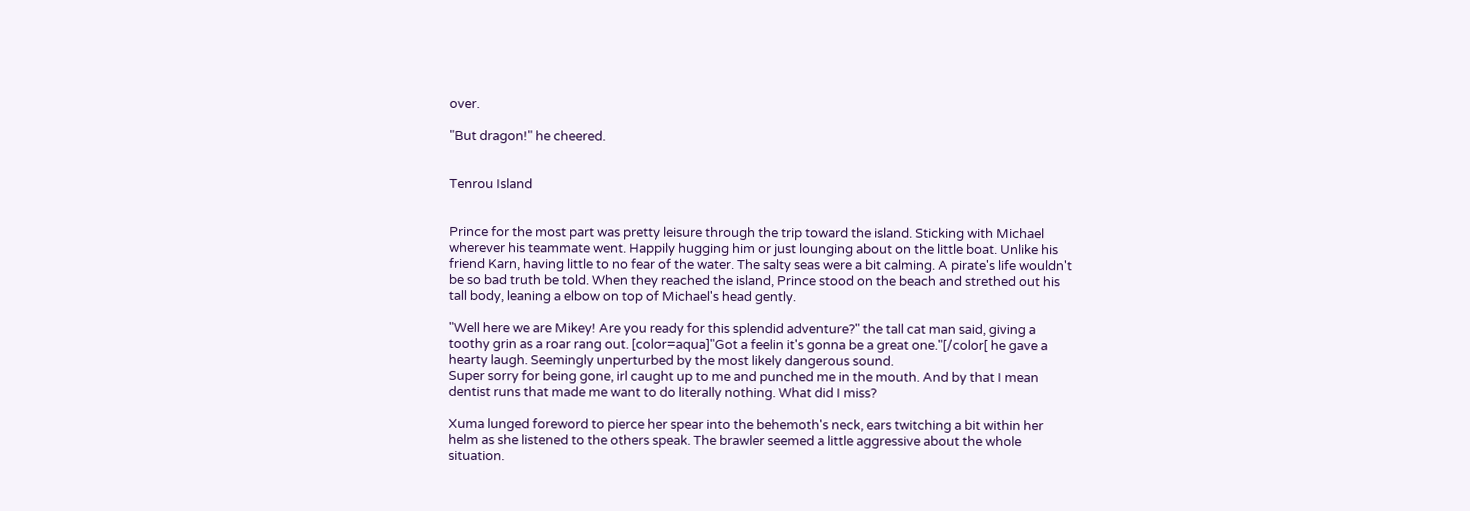over.

"But dragon!" he cheered.


Tenrou Island


Prince for the most part was pretty leisure through the trip toward the island. Sticking with Michael wherever his teammate went. Happily hugging him or just lounging about on the little boat. Unlike his friend Karn, having little to no fear of the water. The salty seas were a bit calming. A pirate's life wouldn't be so bad truth be told. When they reached the island, Prince stood on the beach and strethed out his tall body, leaning a elbow on top of Michael's head gently.

"Well here we are Mikey! Are you ready for this splendid adventure?" the tall cat man said, giving a toothy grin as a roar rang out. [color=aqua]"Got a feelin it's gonna be a great one."[/color[ he gave a hearty laugh. Seemingly unperturbed by the most likely dangerous sound.
Super sorry for being gone, irl caught up to me and punched me in the mouth. And by that I mean dentist runs that made me want to do literally nothing. What did I miss?

Xuma lunged foreword to pierce her spear into the behemoth's neck, ears twitching a bit within her helm as she listened to the others speak. The brawler seemed a little aggressive about the whole situation.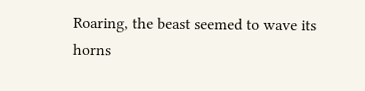Roaring, the beast seemed to wave its horns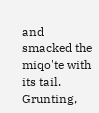and smacked the miqo'te with its tail. Grunting,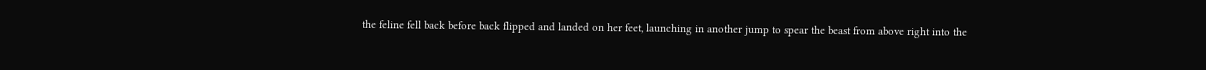the feline fell back before back flipped and landed on her feet, launching in another jump to spear the beast from above right into the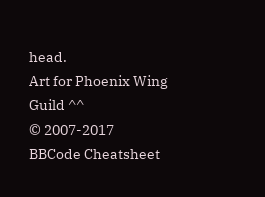head.
Art for Phoenix Wing Guild ^^
© 2007-2017
BBCode Cheatsheet